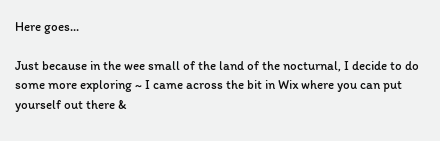Here goes...

Just because in the wee small of the land of the nocturnal, I decide to do some more exploring ~ I came across the bit in Wix where you can put yourself out there &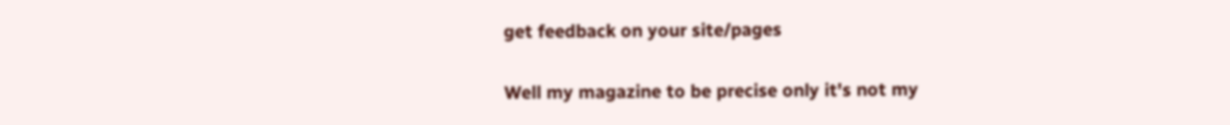get feedback on your site/pages

Well my magazine to be precise only it's not my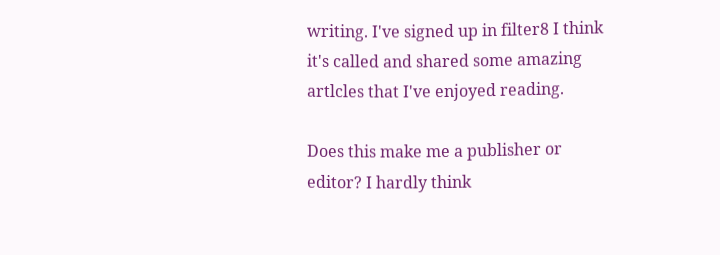writing. I've signed up in filter8 I think it's called and shared some amazing artlcles that I've enjoyed reading.

Does this make me a publisher or editor? I hardly think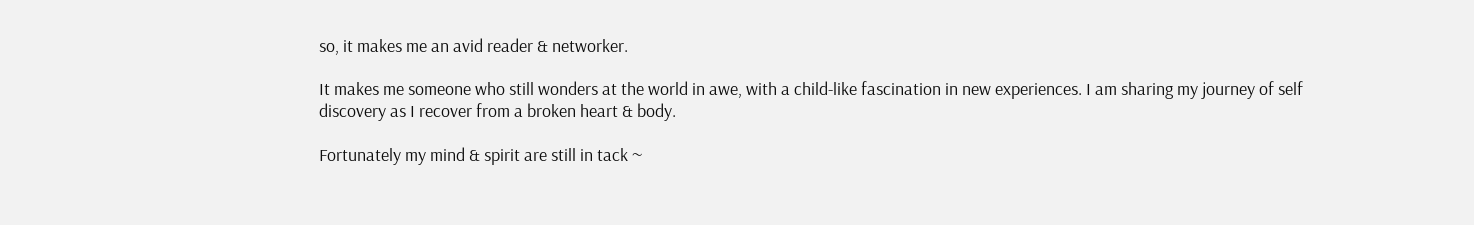so, it makes me an avid reader & networker.

It makes me someone who still wonders at the world in awe, with a child-like fascination in new experiences. I am sharing my journey of self discovery as I recover from a broken heart & body.

Fortunately my mind & spirit are still in tack ~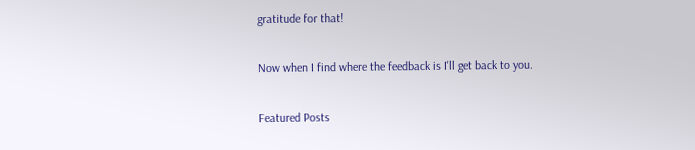gratitude for that!

Now when I find where the feedback is I'll get back to you.

Featured Posts